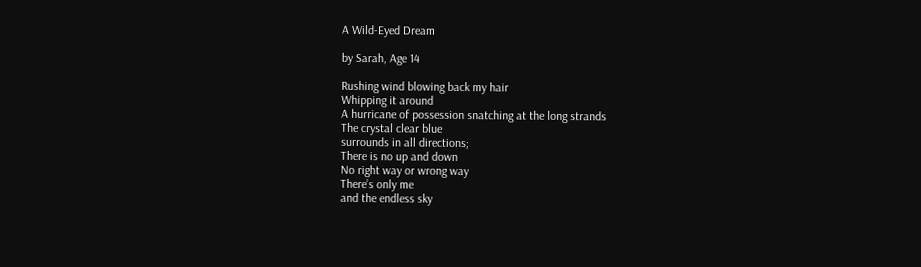A Wild-Eyed Dream

by Sarah, Age 14

Rushing wind blowing back my hair
Whipping it around
A hurricane of possession snatching at the long strands
The crystal clear blue
surrounds in all directions;
There is no up and down
No right way or wrong way
There’s only me
and the endless sky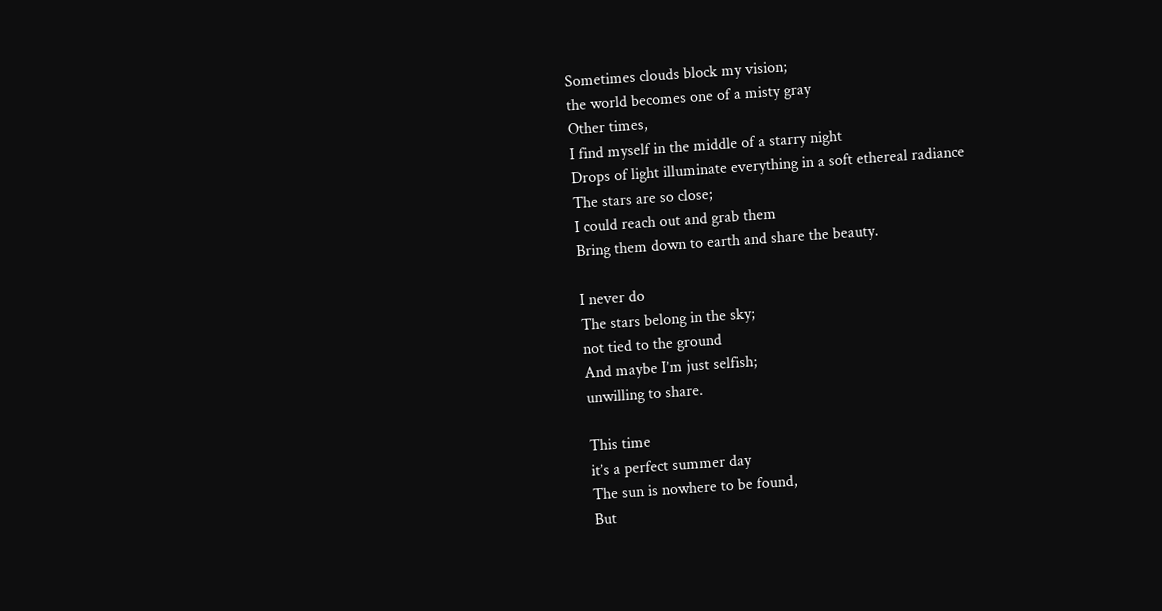Sometimes clouds block my vision;
the world becomes one of a misty gray
Other times,
I find myself in the middle of a starry night
Drops of light illuminate everything in a soft ethereal radiance
The stars are so close;
I could reach out and grab them
Bring them down to earth and share the beauty.

I never do
The stars belong in the sky;
not tied to the ground
And maybe I’m just selfish;
unwilling to share.

This time
it’s a perfect summer day
The sun is nowhere to be found,
But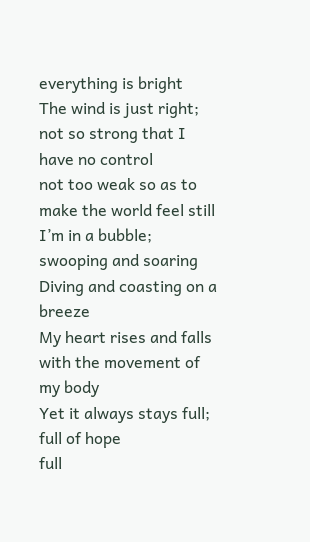everything is bright
The wind is just right;
not so strong that I have no control
not too weak so as to make the world feel still
I’m in a bubble;
swooping and soaring
Diving and coasting on a breeze
My heart rises and falls with the movement of my body
Yet it always stays full;
full of hope
full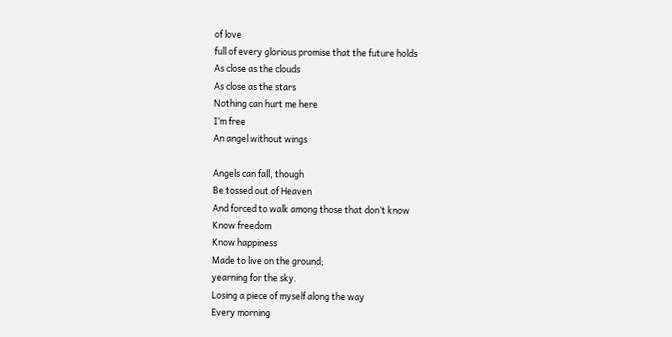of love
full of every glorious promise that the future holds
As close as the clouds
As close as the stars
Nothing can hurt me here
I’m free
An angel without wings

Angels can fall, though
Be tossed out of Heaven
And forced to walk among those that don’t know
Know freedom
Know happiness
Made to live on the ground;
yearning for the sky.
Losing a piece of myself along the way
Every morning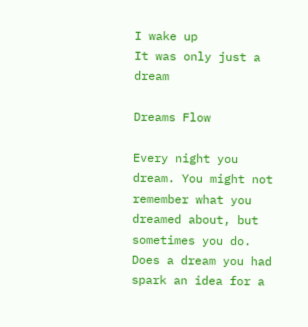I wake up
It was only just a dream

Dreams Flow

Every night you dream. You might not remember what you dreamed about, but sometimes you do. Does a dream you had spark an idea for a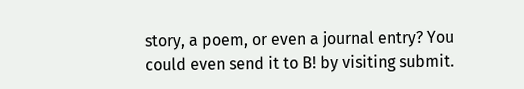story, a poem, or even a journal entry? You could even send it to B! by visiting submit.